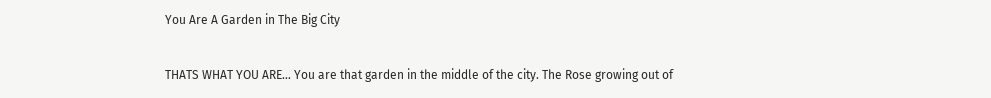You Are A Garden in The Big City


THATS WHAT YOU ARE… You are that garden in the middle of the city. The Rose growing out of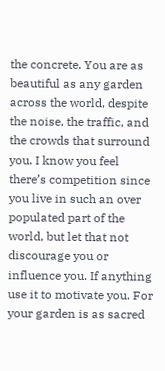the concrete. You are as beautiful as any garden across the world, despite the noise, the traffic, and the crowds that surround you. I know you feel there’s competition since you live in such an over populated part of the world, but let that not discourage you or influence you. If anything use it to motivate you. For your garden is as sacred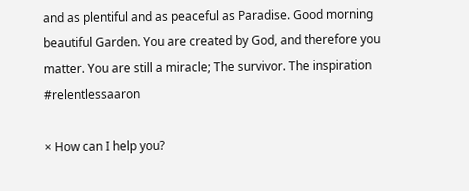and as plentiful and as peaceful as Paradise. Good morning beautiful Garden. You are created by God, and therefore you matter. You are still a miracle; The survivor. The inspiration #relentlessaaron

× How can I help you?